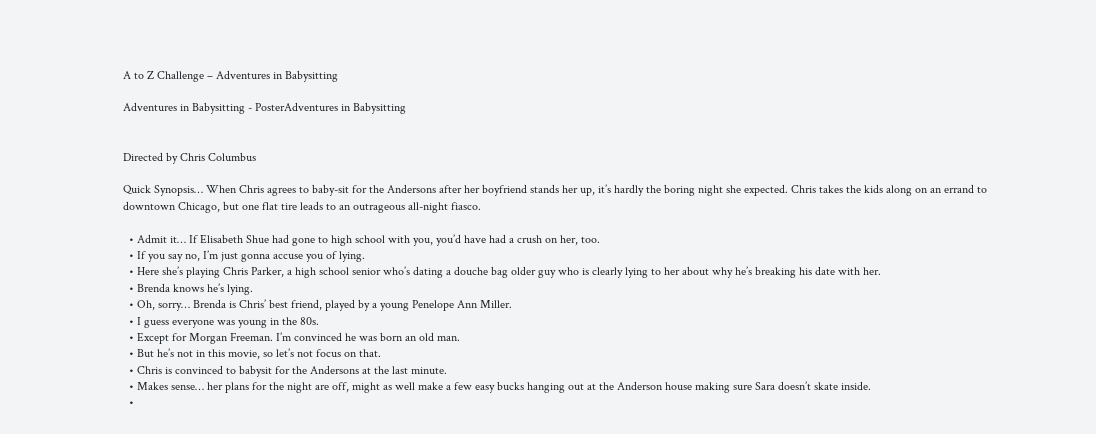A to Z Challenge – Adventures in Babysitting

Adventures in Babysitting - PosterAdventures in Babysitting


Directed by Chris Columbus

Quick Synopsis… When Chris agrees to baby-sit for the Andersons after her boyfriend stands her up, it’s hardly the boring night she expected. Chris takes the kids along on an errand to downtown Chicago, but one flat tire leads to an outrageous all-night fiasco.

  • Admit it… If Elisabeth Shue had gone to high school with you, you’d have had a crush on her, too.
  • If you say no, I’m just gonna accuse you of lying.
  • Here she’s playing Chris Parker, a high school senior who’s dating a douche bag older guy who is clearly lying to her about why he’s breaking his date with her.
  • Brenda knows he’s lying.
  • Oh, sorry… Brenda is Chris’ best friend, played by a young Penelope Ann Miller.
  • I guess everyone was young in the 80s.
  • Except for Morgan Freeman. I’m convinced he was born an old man.
  • But he’s not in this movie, so let’s not focus on that.
  • Chris is convinced to babysit for the Andersons at the last minute.
  • Makes sense… her plans for the night are off, might as well make a few easy bucks hanging out at the Anderson house making sure Sara doesn’t skate inside.
  •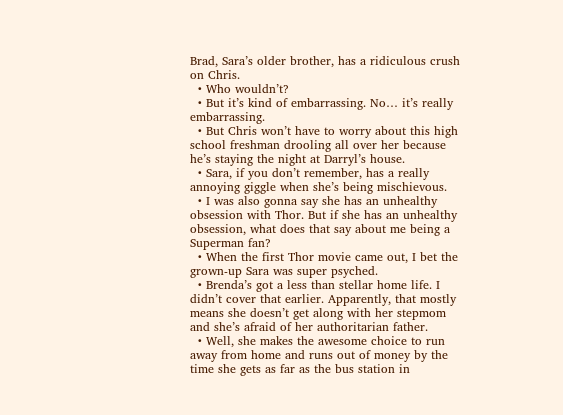Brad, Sara’s older brother, has a ridiculous crush on Chris.
  • Who wouldn’t?
  • But it’s kind of embarrassing. No… it’s really embarrassing.
  • But Chris won’t have to worry about this high school freshman drooling all over her because he’s staying the night at Darryl’s house.
  • Sara, if you don’t remember, has a really annoying giggle when she’s being mischievous.
  • I was also gonna say she has an unhealthy obsession with Thor. But if she has an unhealthy obsession, what does that say about me being a Superman fan?
  • When the first Thor movie came out, I bet the grown-up Sara was super psyched.
  • Brenda’s got a less than stellar home life. I didn’t cover that earlier. Apparently, that mostly means she doesn’t get along with her stepmom and she’s afraid of her authoritarian father.
  • Well, she makes the awesome choice to run away from home and runs out of money by the time she gets as far as the bus station in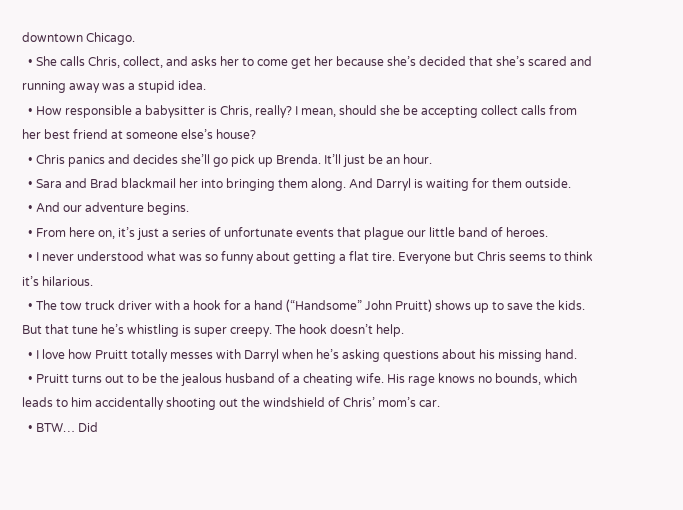downtown Chicago.
  • She calls Chris, collect, and asks her to come get her because she’s decided that she’s scared and running away was a stupid idea.
  • How responsible a babysitter is Chris, really? I mean, should she be accepting collect calls from her best friend at someone else’s house?
  • Chris panics and decides she’ll go pick up Brenda. It’ll just be an hour.
  • Sara and Brad blackmail her into bringing them along. And Darryl is waiting for them outside.
  • And our adventure begins.
  • From here on, it’s just a series of unfortunate events that plague our little band of heroes.
  • I never understood what was so funny about getting a flat tire. Everyone but Chris seems to think it’s hilarious.
  • The tow truck driver with a hook for a hand (“Handsome” John Pruitt) shows up to save the kids. But that tune he’s whistling is super creepy. The hook doesn’t help.
  • I love how Pruitt totally messes with Darryl when he’s asking questions about his missing hand.
  • Pruitt turns out to be the jealous husband of a cheating wife. His rage knows no bounds, which leads to him accidentally shooting out the windshield of Chris’ mom’s car.
  • BTW… Did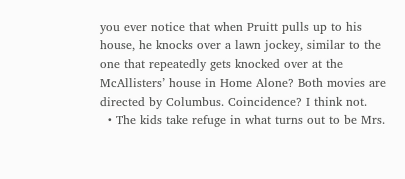you ever notice that when Pruitt pulls up to his house, he knocks over a lawn jockey, similar to the one that repeatedly gets knocked over at the McAllisters’ house in Home Alone? Both movies are directed by Columbus. Coincidence? I think not.
  • The kids take refuge in what turns out to be Mrs.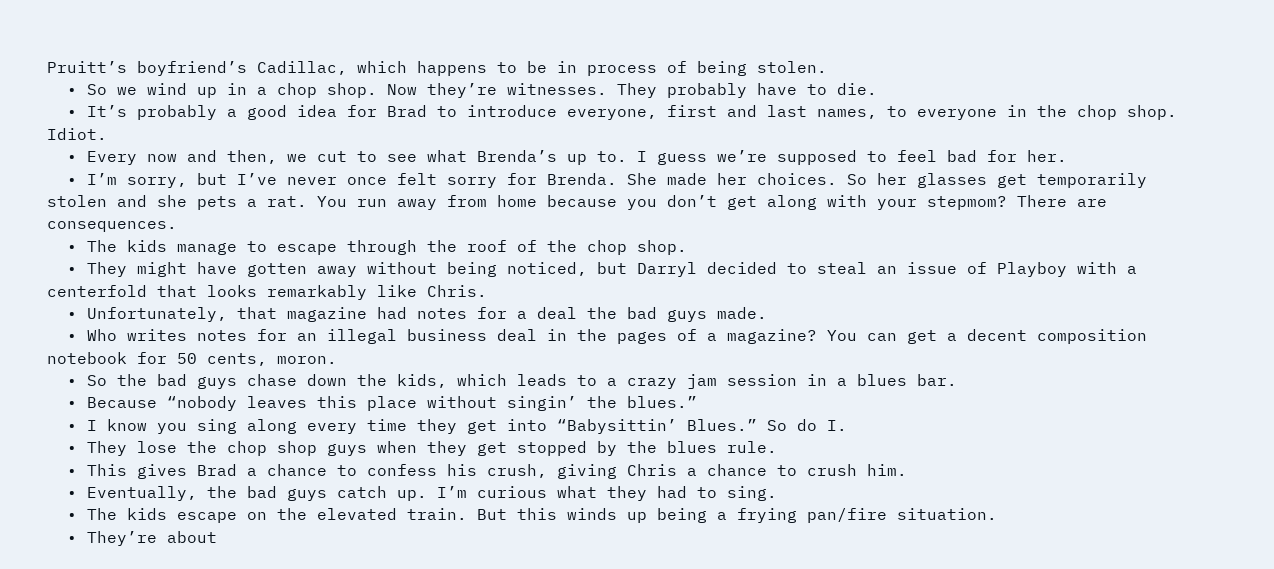Pruitt’s boyfriend’s Cadillac, which happens to be in process of being stolen.
  • So we wind up in a chop shop. Now they’re witnesses. They probably have to die.
  • It’s probably a good idea for Brad to introduce everyone, first and last names, to everyone in the chop shop. Idiot.
  • Every now and then, we cut to see what Brenda’s up to. I guess we’re supposed to feel bad for her.
  • I’m sorry, but I’ve never once felt sorry for Brenda. She made her choices. So her glasses get temporarily stolen and she pets a rat. You run away from home because you don’t get along with your stepmom? There are consequences.
  • The kids manage to escape through the roof of the chop shop.
  • They might have gotten away without being noticed, but Darryl decided to steal an issue of Playboy with a centerfold that looks remarkably like Chris.
  • Unfortunately, that magazine had notes for a deal the bad guys made.
  • Who writes notes for an illegal business deal in the pages of a magazine? You can get a decent composition notebook for 50 cents, moron.
  • So the bad guys chase down the kids, which leads to a crazy jam session in a blues bar.
  • Because “nobody leaves this place without singin’ the blues.”
  • I know you sing along every time they get into “Babysittin’ Blues.” So do I.
  • They lose the chop shop guys when they get stopped by the blues rule.
  • This gives Brad a chance to confess his crush, giving Chris a chance to crush him.
  • Eventually, the bad guys catch up. I’m curious what they had to sing.
  • The kids escape on the elevated train. But this winds up being a frying pan/fire situation.
  • They’re about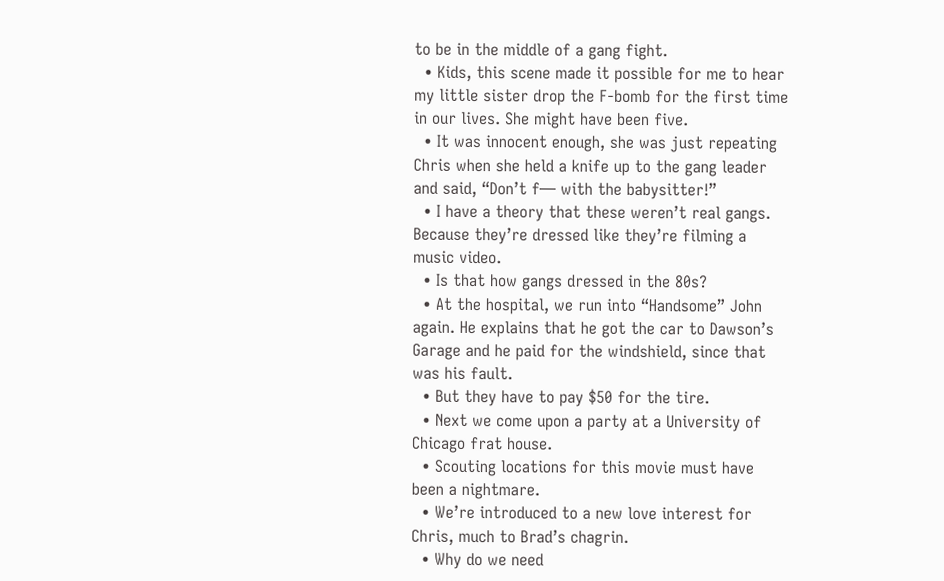to be in the middle of a gang fight.
  • Kids, this scene made it possible for me to hear my little sister drop the F-bomb for the first time in our lives. She might have been five.
  • It was innocent enough, she was just repeating Chris when she held a knife up to the gang leader and said, “Don’t f— with the babysitter!”
  • I have a theory that these weren’t real gangs. Because they’re dressed like they’re filming a music video.
  • Is that how gangs dressed in the 80s?
  • At the hospital, we run into “Handsome” John again. He explains that he got the car to Dawson’s Garage and he paid for the windshield, since that was his fault.
  • But they have to pay $50 for the tire.
  • Next we come upon a party at a University of Chicago frat house.
  • Scouting locations for this movie must have been a nightmare.
  • We’re introduced to a new love interest for Chris, much to Brad’s chagrin.
  • Why do we need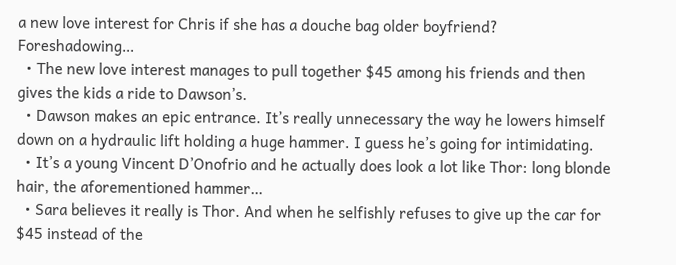a new love interest for Chris if she has a douche bag older boyfriend? Foreshadowing…
  • The new love interest manages to pull together $45 among his friends and then gives the kids a ride to Dawson’s.
  • Dawson makes an epic entrance. It’s really unnecessary the way he lowers himself down on a hydraulic lift holding a huge hammer. I guess he’s going for intimidating.
  • It’s a young Vincent D’Onofrio and he actually does look a lot like Thor: long blonde hair, the aforementioned hammer…
  • Sara believes it really is Thor. And when he selfishly refuses to give up the car for $45 instead of the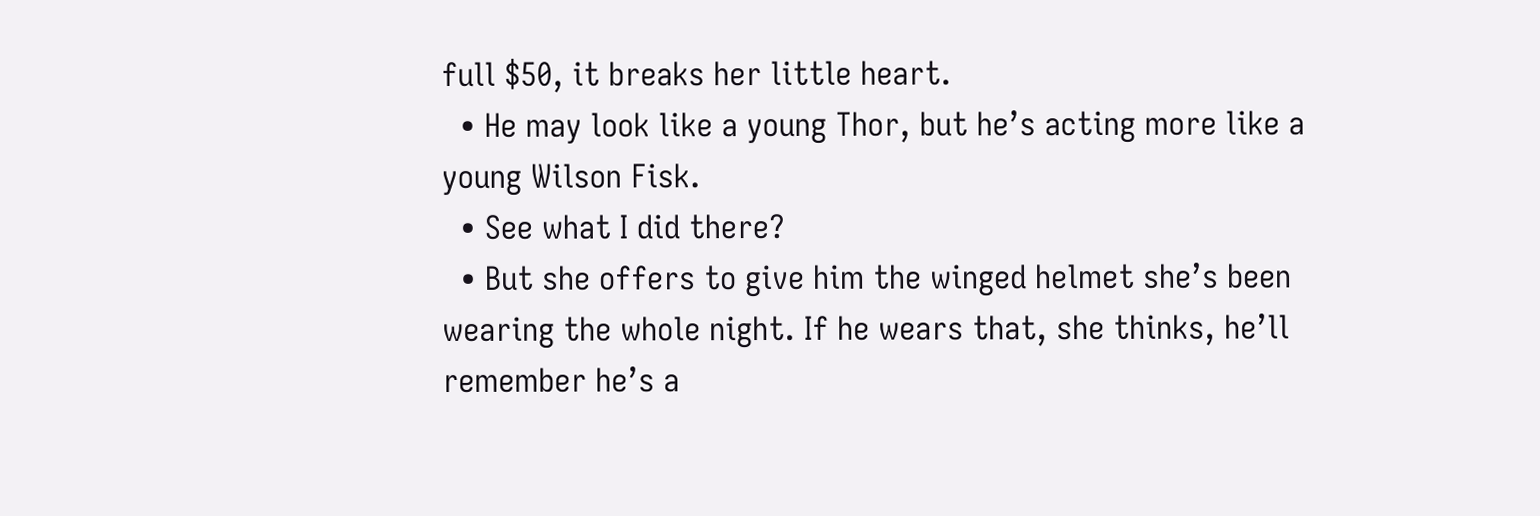full $50, it breaks her little heart.
  • He may look like a young Thor, but he’s acting more like a young Wilson Fisk.
  • See what I did there?
  • But she offers to give him the winged helmet she’s been wearing the whole night. If he wears that, she thinks, he’ll remember he’s a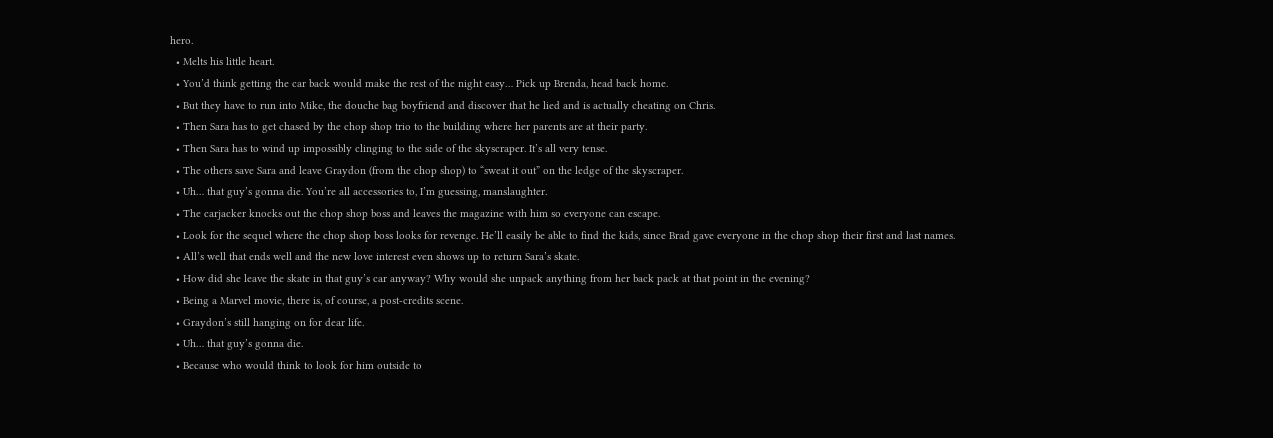hero.
  • Melts his little heart.
  • You’d think getting the car back would make the rest of the night easy… Pick up Brenda, head back home.
  • But they have to run into Mike, the douche bag boyfriend and discover that he lied and is actually cheating on Chris.
  • Then Sara has to get chased by the chop shop trio to the building where her parents are at their party.
  • Then Sara has to wind up impossibly clinging to the side of the skyscraper. It’s all very tense.
  • The others save Sara and leave Graydon (from the chop shop) to “sweat it out” on the ledge of the skyscraper.
  • Uh… that guy’s gonna die. You’re all accessories to, I’m guessing, manslaughter.
  • The carjacker knocks out the chop shop boss and leaves the magazine with him so everyone can escape.
  • Look for the sequel where the chop shop boss looks for revenge. He’ll easily be able to find the kids, since Brad gave everyone in the chop shop their first and last names.
  • All’s well that ends well and the new love interest even shows up to return Sara’s skate.
  • How did she leave the skate in that guy’s car anyway? Why would she unpack anything from her back pack at that point in the evening?
  • Being a Marvel movie, there is, of course, a post-credits scene.
  • Graydon’s still hanging on for dear life.
  • Uh… that guy’s gonna die.
  • Because who would think to look for him outside to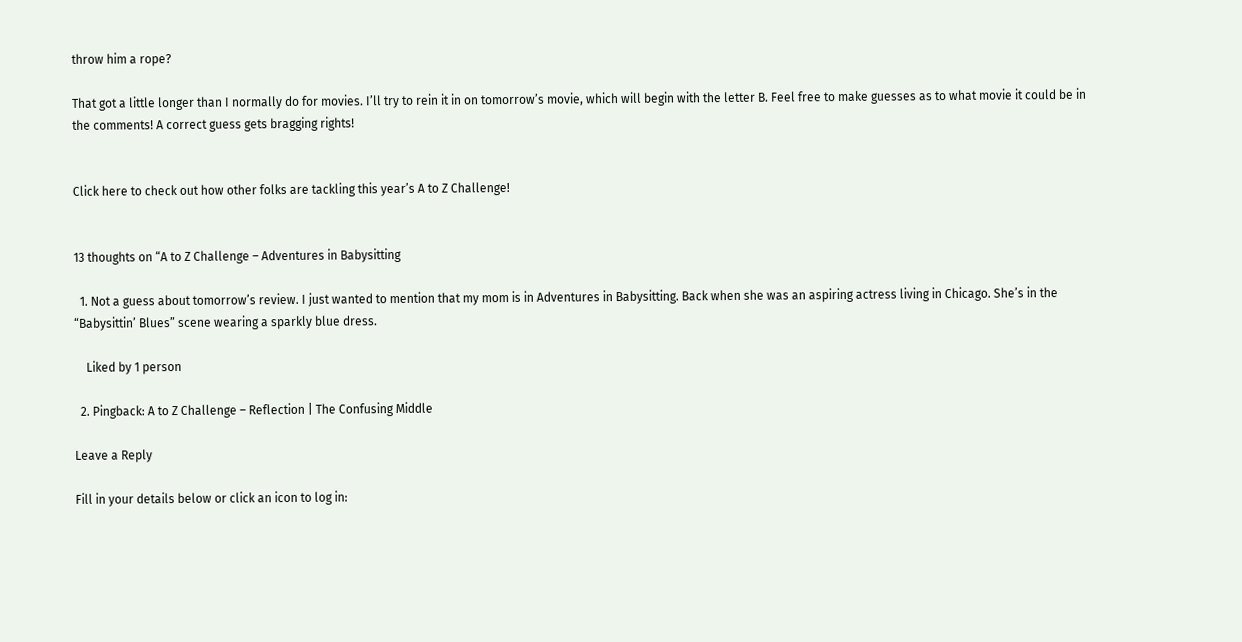throw him a rope?

That got a little longer than I normally do for movies. I’ll try to rein it in on tomorrow’s movie, which will begin with the letter B. Feel free to make guesses as to what movie it could be in the comments! A correct guess gets bragging rights!


Click here to check out how other folks are tackling this year’s A to Z Challenge!


13 thoughts on “A to Z Challenge – Adventures in Babysitting

  1. Not a guess about tomorrow’s review. I just wanted to mention that my mom is in Adventures in Babysitting. Back when she was an aspiring actress living in Chicago. She’s in the “Babysittin’ Blues” scene wearing a sparkly blue dress.

    Liked by 1 person

  2. Pingback: A to Z Challenge – Reflection | The Confusing Middle

Leave a Reply

Fill in your details below or click an icon to log in: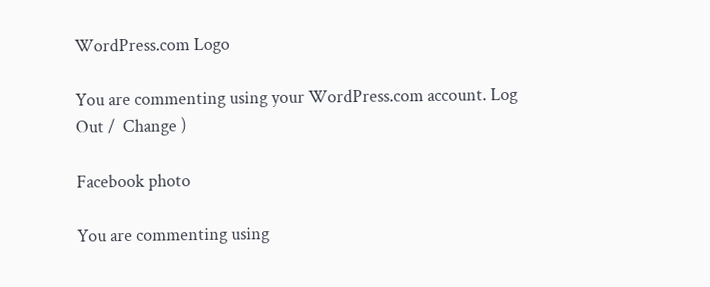WordPress.com Logo

You are commenting using your WordPress.com account. Log Out /  Change )

Facebook photo

You are commenting using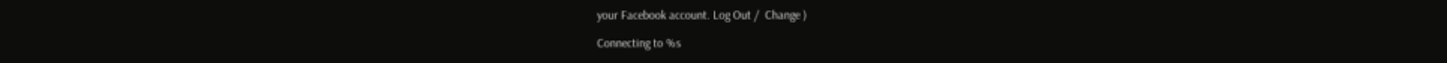your Facebook account. Log Out /  Change )

Connecting to %s